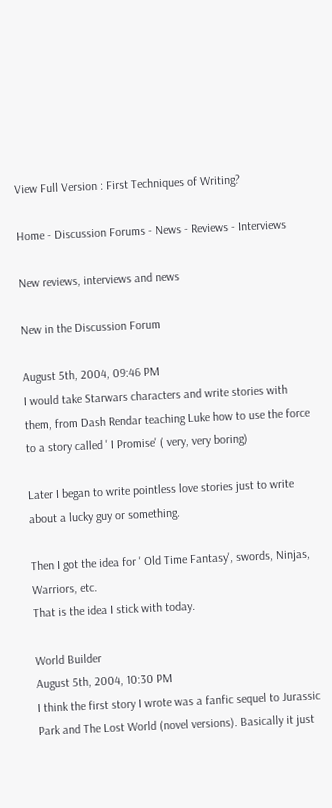View Full Version : First Techniques of Writing?

Home - Discussion Forums - News - Reviews - Interviews

New reviews, interviews and news

New in the Discussion Forum

August 5th, 2004, 09:46 PM
I would take Starwars characters and write stories with them, from Dash Rendar teaching Luke how to use the force to a story called ' I Promise' ( very, very boring)

Later I began to write pointless love stories just to write about a lucky guy or something.

Then I got the idea for ' Old Time Fantasy', swords, Ninjas, Warriors, etc.
That is the idea I stick with today.

World Builder
August 5th, 2004, 10:30 PM
I think the first story I wrote was a fanfic sequel to Jurassic Park and The Lost World (novel versions). Basically it just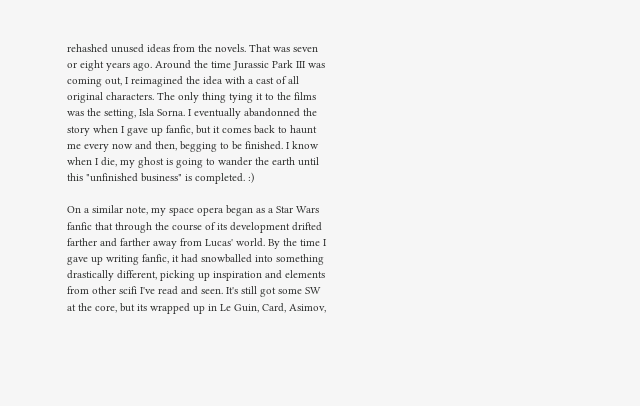rehashed unused ideas from the novels. That was seven or eight years ago. Around the time Jurassic Park III was coming out, I reimagined the idea with a cast of all original characters. The only thing tying it to the films was the setting, Isla Sorna. I eventually abandonned the story when I gave up fanfic, but it comes back to haunt me every now and then, begging to be finished. I know when I die, my ghost is going to wander the earth until this "unfinished business" is completed. :)

On a similar note, my space opera began as a Star Wars fanfic that through the course of its development drifted farther and farther away from Lucas' world. By the time I gave up writing fanfic, it had snowballed into something drastically different, picking up inspiration and elements from other scifi I've read and seen. It's still got some SW at the core, but its wrapped up in Le Guin, Card, Asimov,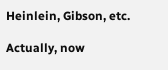Heinlein, Gibson, etc.

Actually, now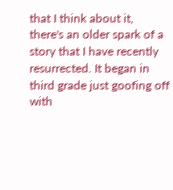that I think about it, there's an older spark of a story that I have recently resurrected. It began in third grade just goofing off with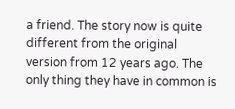a friend. The story now is quite different from the original version from 12 years ago. The only thing they have in common is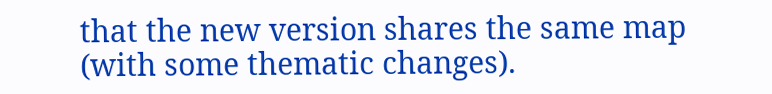that the new version shares the same map (with some thematic changes).